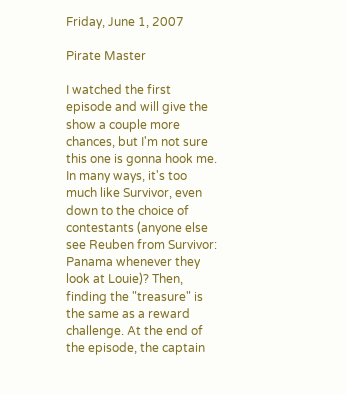Friday, June 1, 2007

Pirate Master

I watched the first episode and will give the show a couple more chances, but I'm not sure this one is gonna hook me. In many ways, it's too much like Survivor, even down to the choice of contestants (anyone else see Reuben from Survivor: Panama whenever they look at Louie)? Then, finding the "treasure" is the same as a reward challenge. At the end of the episode, the captain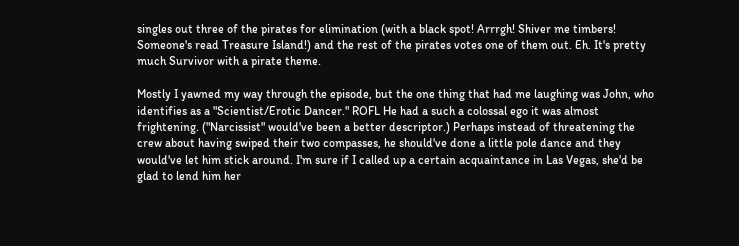singles out three of the pirates for elimination (with a black spot! Arrrgh! Shiver me timbers! Someone's read Treasure Island!) and the rest of the pirates votes one of them out. Eh. It's pretty much Survivor with a pirate theme.

Mostly I yawned my way through the episode, but the one thing that had me laughing was John, who identifies as a "Scientist/Erotic Dancer." ROFL He had a such a colossal ego it was almost frightening. ("Narcissist" would've been a better descriptor.) Perhaps instead of threatening the crew about having swiped their two compasses, he should've done a little pole dance and they would've let him stick around. I'm sure if I called up a certain acquaintance in Las Vegas, she'd be glad to lend him her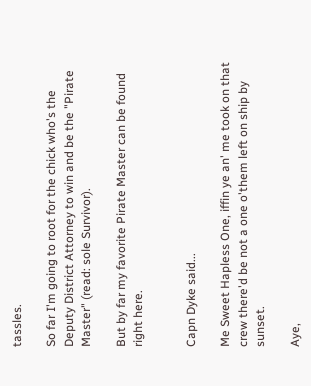tassles.

So far I'm going to root for the chick who's the Deputy District Attorney to win and be the "Pirate Master" (read: sole Survivor).

But by far my favorite Pirate Master can be found right here.


Capn Dyke said...

Me Sweet Hapless One, iffin ye an' me took on that crew there'd be not a one o'them left on ship by sunset.

Aye,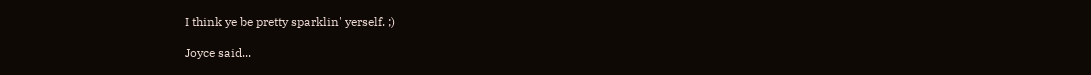I think ye be pretty sparklin' yerself. ;)

Joyce said...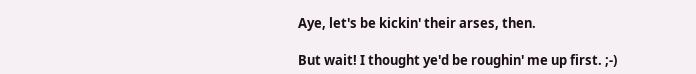Aye, let's be kickin' their arses, then.

But wait! I thought ye'd be roughin' me up first. ;-)